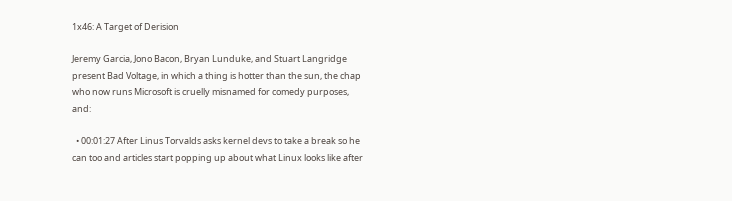1x46: A Target of Derision

Jeremy Garcia, Jono Bacon, Bryan Lunduke, and Stuart Langridge present Bad Voltage, in which a thing is hotter than the sun, the chap who now runs Microsoft is cruelly misnamed for comedy purposes, and:

  • 00:01:27 After Linus Torvalds asks kernel devs to take a break so he can too and articles start popping up about what Linux looks like after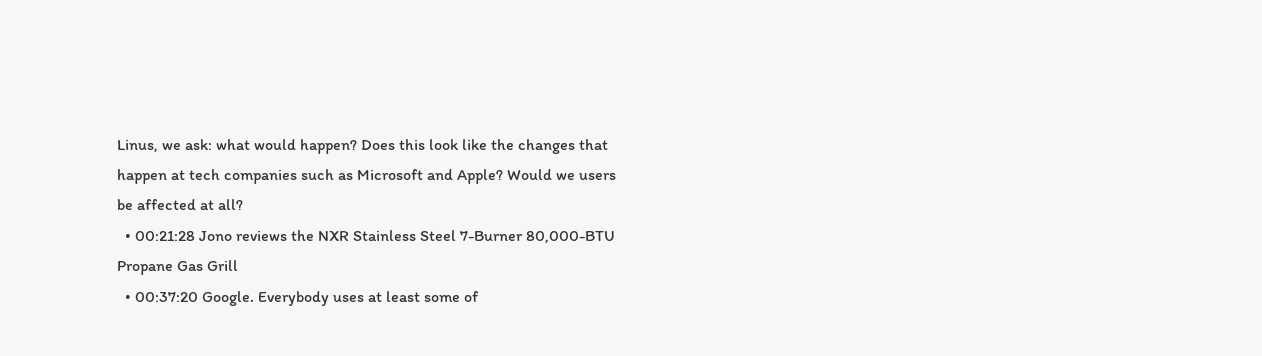Linus, we ask: what would happen? Does this look like the changes that happen at tech companies such as Microsoft and Apple? Would we users be affected at all?
  • 00:21:28 Jono reviews the NXR Stainless Steel 7-Burner 80,000-BTU Propane Gas Grill
  • 00:37:20 Google. Everybody uses at least some of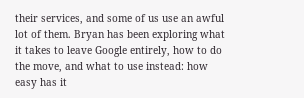their services, and some of us use an awful lot of them. Bryan has been exploring what it takes to leave Google entirely, how to do the move, and what to use instead: how easy has it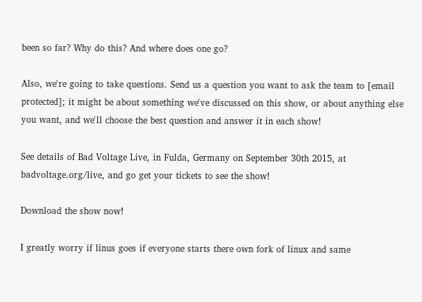been so far? Why do this? And where does one go?

Also, we're going to take questions. Send us a question you want to ask the team to [email protected]; it might be about something we've discussed on this show, or about anything else you want, and we'll choose the best question and answer it in each show!

See details of Bad Voltage Live, in Fulda, Germany on September 30th 2015, at badvoltage.org/live, and go get your tickets to see the show!

Download the show now!

I greatly worry if linus goes if everyone starts there own fork of linux and same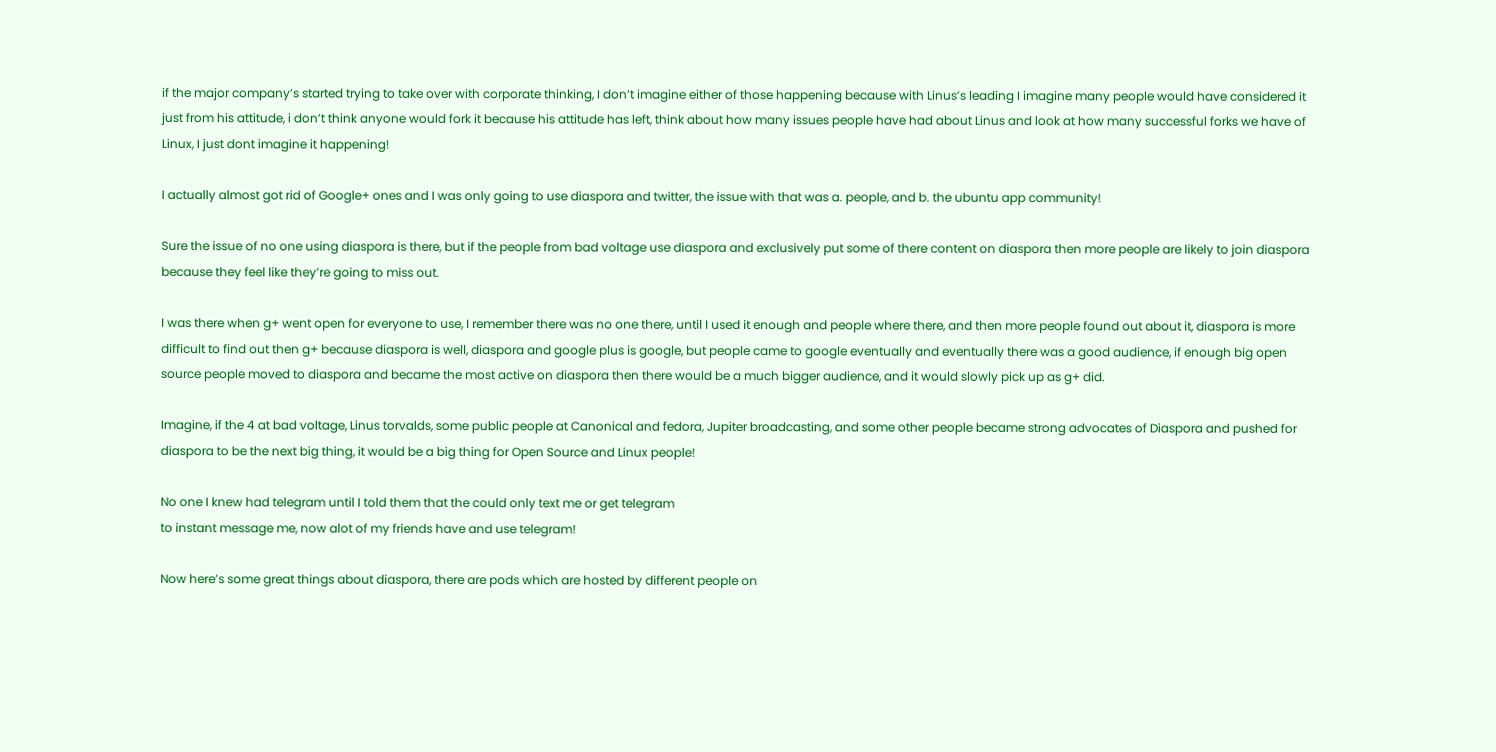if the major company’s started trying to take over with corporate thinking, I don’t imagine either of those happening because with Linus’s leading I imagine many people would have considered it just from his attitude, i don’t think anyone would fork it because his attitude has left, think about how many issues people have had about Linus and look at how many successful forks we have of Linux, I just dont imagine it happening!

I actually almost got rid of Google+ ones and I was only going to use diaspora and twitter, the issue with that was a. people, and b. the ubuntu app community!

Sure the issue of no one using diaspora is there, but if the people from bad voltage use diaspora and exclusively put some of there content on diaspora then more people are likely to join diaspora because they feel like they’re going to miss out.

I was there when g+ went open for everyone to use, I remember there was no one there, until I used it enough and people where there, and then more people found out about it, diaspora is more difficult to find out then g+ because diaspora is well, diaspora and google plus is google, but people came to google eventually and eventually there was a good audience, if enough big open source people moved to diaspora and became the most active on diaspora then there would be a much bigger audience, and it would slowly pick up as g+ did.

Imagine, if the 4 at bad voltage, Linus torvalds, some public people at Canonical and fedora, Jupiter broadcasting, and some other people became strong advocates of Diaspora and pushed for diaspora to be the next big thing, it would be a big thing for Open Source and Linux people!

No one I knew had telegram until I told them that the could only text me or get telegram
to instant message me, now alot of my friends have and use telegram!

Now here’s some great things about diaspora, there are pods which are hosted by different people on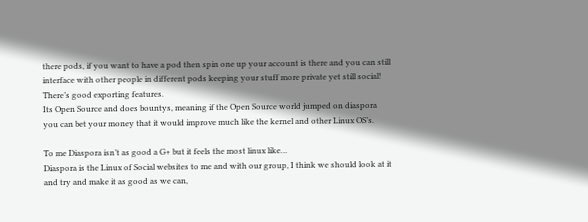there pods, if you want to have a pod then spin one up your account is there and you can still interface with other people in different pods keeping your stuff more private yet still social!
There’s good exporting features.
Its Open Source and does bountys, meaning if the Open Source world jumped on diaspora you can bet your money that it would improve much like the kernel and other Linux OS’s.

To me Diaspora isn’t as good a G+ but it feels the most linux like…
Diaspora is the Linux of Social websites to me and with our group, I think we should look at it and try and make it as good as we can,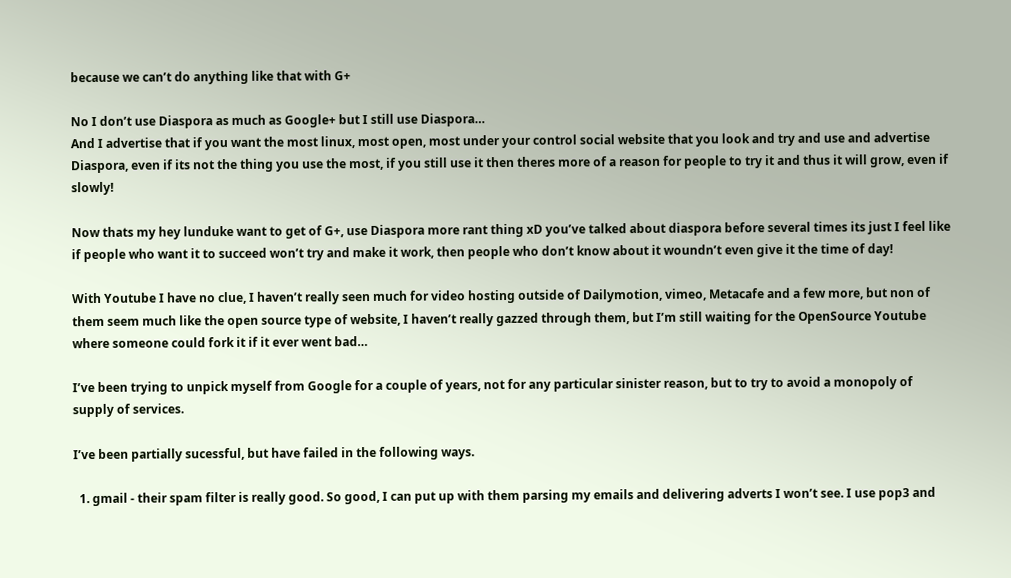because we can’t do anything like that with G+

No I don’t use Diaspora as much as Google+ but I still use Diaspora…
And I advertise that if you want the most linux, most open, most under your control social website that you look and try and use and advertise Diaspora, even if its not the thing you use the most, if you still use it then theres more of a reason for people to try it and thus it will grow, even if slowly!

Now thats my hey lunduke want to get of G+, use Diaspora more rant thing xD you’ve talked about diaspora before several times its just I feel like if people who want it to succeed won’t try and make it work, then people who don’t know about it woundn’t even give it the time of day!

With Youtube I have no clue, I haven’t really seen much for video hosting outside of Dailymotion, vimeo, Metacafe and a few more, but non of them seem much like the open source type of website, I haven’t really gazzed through them, but I’m still waiting for the OpenSource Youtube where someone could fork it if it ever went bad…

I’ve been trying to unpick myself from Google for a couple of years, not for any particular sinister reason, but to try to avoid a monopoly of supply of services.

I’ve been partially sucessful, but have failed in the following ways.

  1. gmail - their spam filter is really good. So good, I can put up with them parsing my emails and delivering adverts I won’t see. I use pop3 and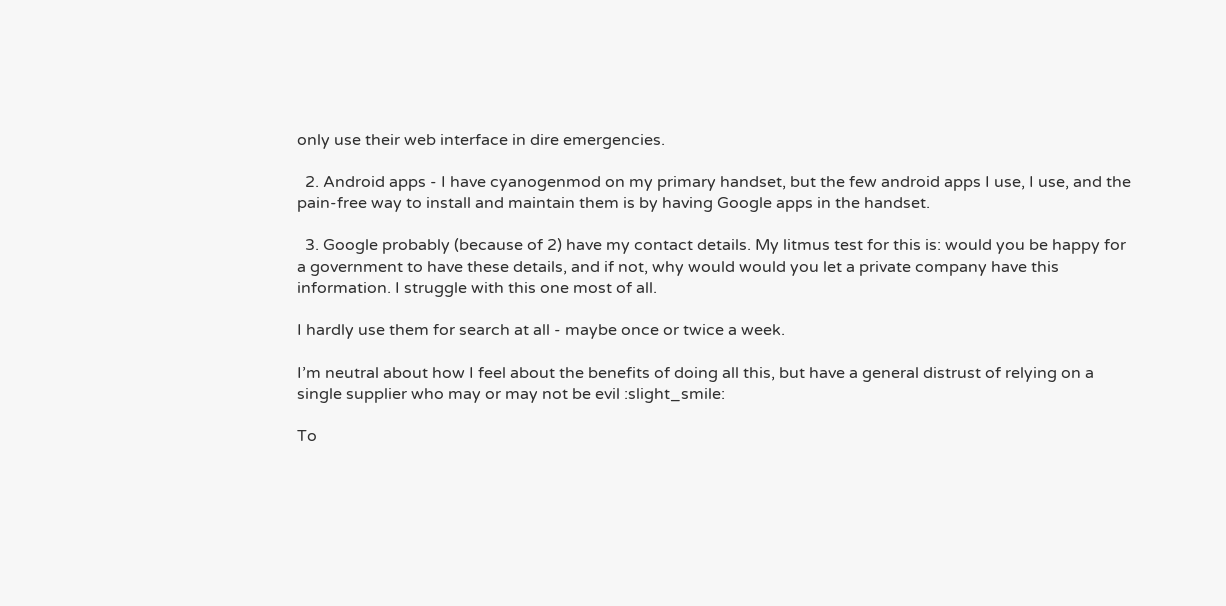only use their web interface in dire emergencies.

  2. Android apps - I have cyanogenmod on my primary handset, but the few android apps I use, I use, and the pain-free way to install and maintain them is by having Google apps in the handset.

  3. Google probably (because of 2) have my contact details. My litmus test for this is: would you be happy for a government to have these details, and if not, why would would you let a private company have this information. I struggle with this one most of all.

I hardly use them for search at all - maybe once or twice a week.

I’m neutral about how I feel about the benefits of doing all this, but have a general distrust of relying on a single supplier who may or may not be evil :slight_smile:

To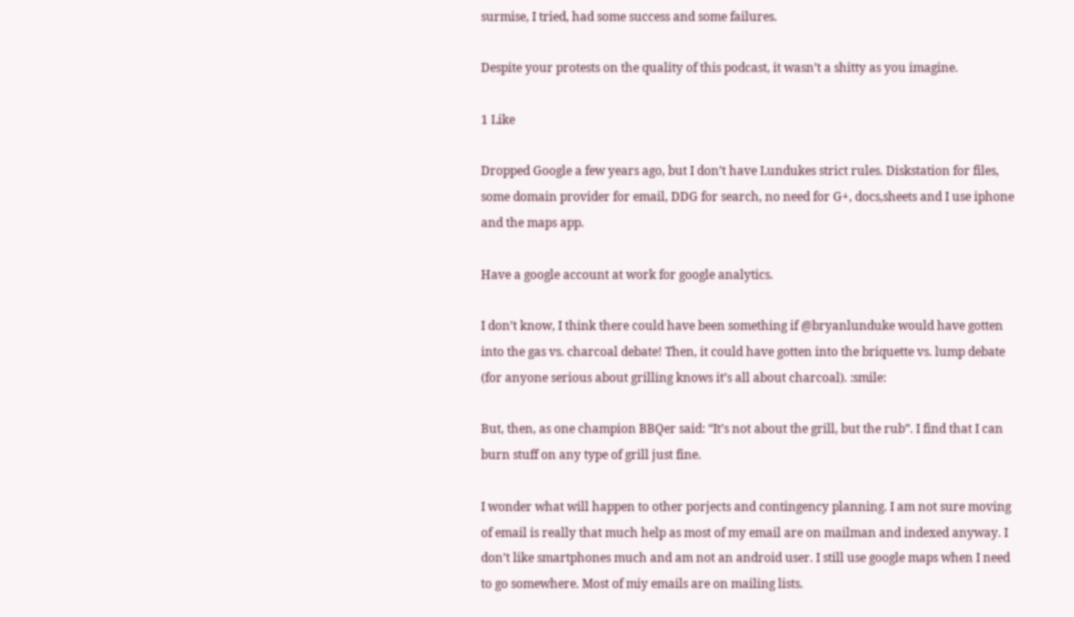surmise, I tried, had some success and some failures.

Despite your protests on the quality of this podcast, it wasn’t a shitty as you imagine.

1 Like

Dropped Google a few years ago, but I don’t have Lundukes strict rules. Diskstation for files, some domain provider for email, DDG for search, no need for G+, docs,sheets and I use iphone and the maps app.

Have a google account at work for google analytics.

I don’t know, I think there could have been something if @bryanlunduke would have gotten into the gas vs. charcoal debate! Then, it could have gotten into the briquette vs. lump debate (for anyone serious about grilling knows it’s all about charcoal). :smile:

But, then, as one champion BBQer said: “It’s not about the grill, but the rub”. I find that I can burn stuff on any type of grill just fine.

I wonder what will happen to other porjects and contingency planning. I am not sure moving of email is really that much help as most of my email are on mailman and indexed anyway. I don’t like smartphones much and am not an android user. I still use google maps when I need to go somewhere. Most of miy emails are on mailing lists.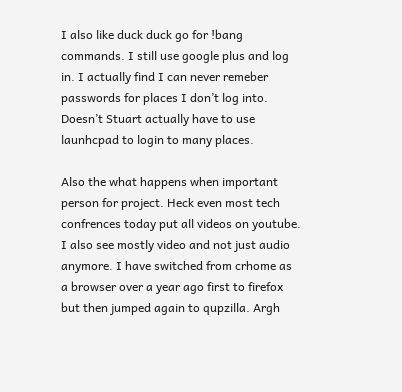I also like duck duck go for !bang commands. I still use google plus and log in. I actually find I can never remeber passwords for places I don’t log into. Doesn’t Stuart actually have to use launhcpad to login to many places.

Also the what happens when important person for project. Heck even most tech confrences today put all videos on youtube. I also see mostly video and not just audio anymore. I have switched from crhome as a browser over a year ago first to firefox but then jumped again to qupzilla. Argh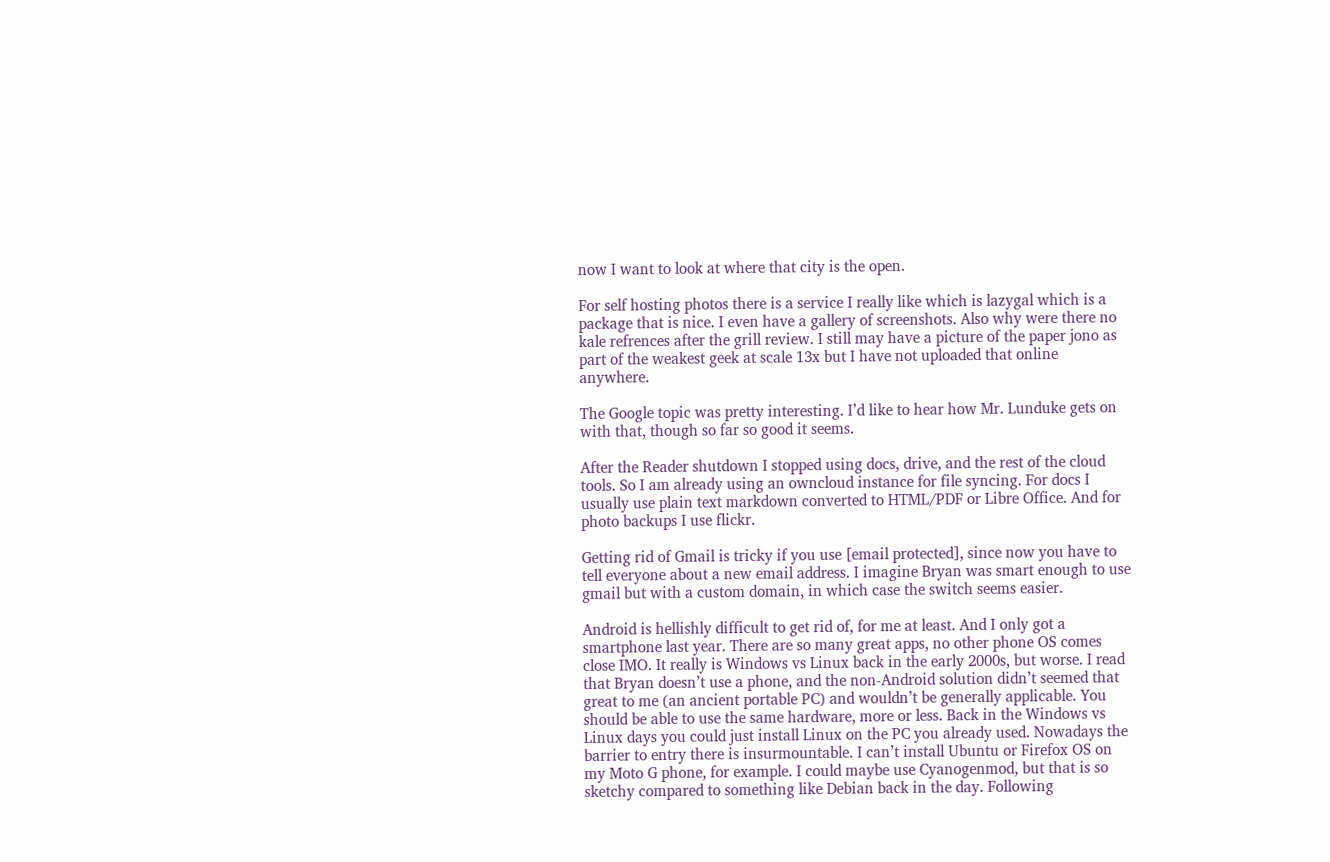now I want to look at where that city is the open.

For self hosting photos there is a service I really like which is lazygal which is a package that is nice. I even have a gallery of screenshots. Also why were there no kale refrences after the grill review. I still may have a picture of the paper jono as part of the weakest geek at scale 13x but I have not uploaded that online anywhere.

The Google topic was pretty interesting. I’d like to hear how Mr. Lunduke gets on with that, though so far so good it seems.

After the Reader shutdown I stopped using docs, drive, and the rest of the cloud tools. So I am already using an owncloud instance for file syncing. For docs I usually use plain text markdown converted to HTML/PDF or Libre Office. And for photo backups I use flickr.

Getting rid of Gmail is tricky if you use [email protected], since now you have to tell everyone about a new email address. I imagine Bryan was smart enough to use gmail but with a custom domain, in which case the switch seems easier.

Android is hellishly difficult to get rid of, for me at least. And I only got a smartphone last year. There are so many great apps, no other phone OS comes close IMO. It really is Windows vs Linux back in the early 2000s, but worse. I read that Bryan doesn’t use a phone, and the non-Android solution didn’t seemed that great to me (an ancient portable PC) and wouldn’t be generally applicable. You should be able to use the same hardware, more or less. Back in the Windows vs Linux days you could just install Linux on the PC you already used. Nowadays the barrier to entry there is insurmountable. I can’t install Ubuntu or Firefox OS on my Moto G phone, for example. I could maybe use Cyanogenmod, but that is so sketchy compared to something like Debian back in the day. Following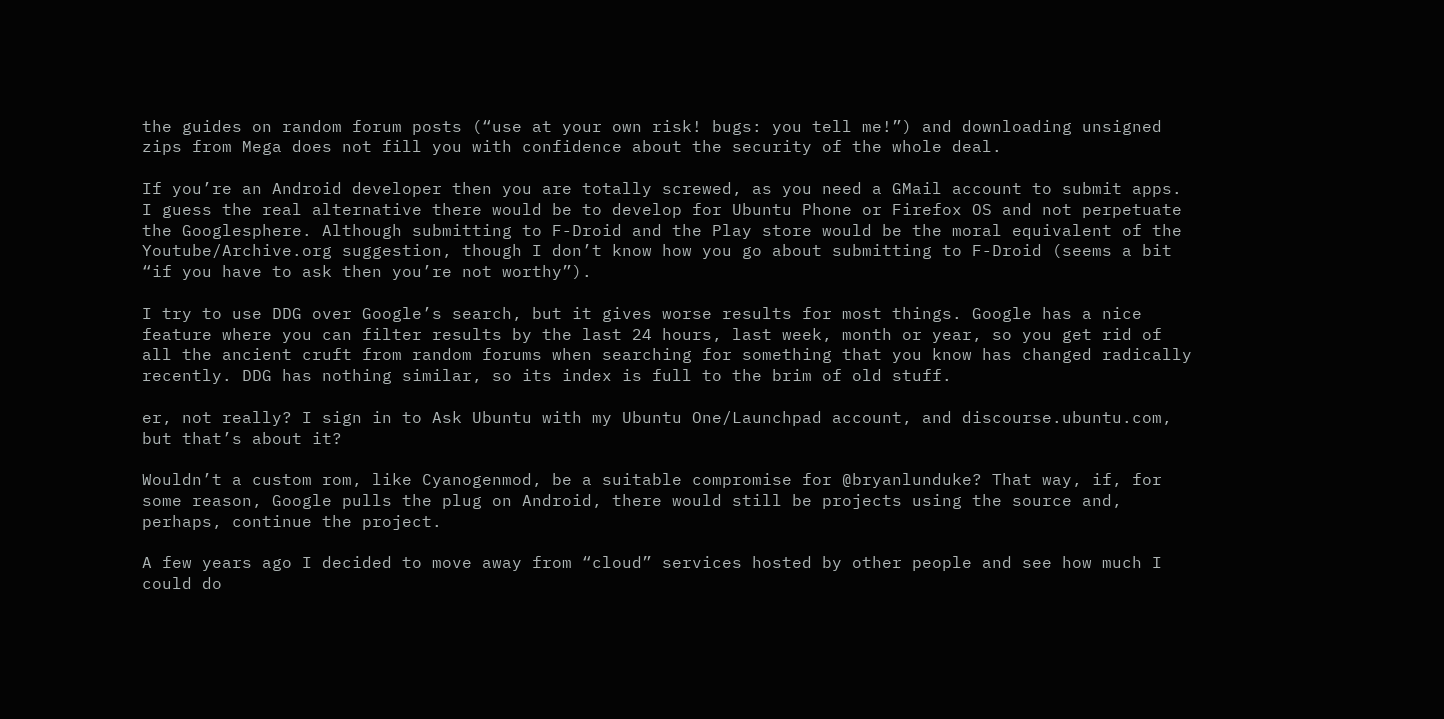the guides on random forum posts (“use at your own risk! bugs: you tell me!”) and downloading unsigned zips from Mega does not fill you with confidence about the security of the whole deal.

If you’re an Android developer then you are totally screwed, as you need a GMail account to submit apps. I guess the real alternative there would be to develop for Ubuntu Phone or Firefox OS and not perpetuate the Googlesphere. Although submitting to F-Droid and the Play store would be the moral equivalent of the Youtube/Archive.org suggestion, though I don’t know how you go about submitting to F-Droid (seems a bit “if you have to ask then you’re not worthy”).

I try to use DDG over Google’s search, but it gives worse results for most things. Google has a nice feature where you can filter results by the last 24 hours, last week, month or year, so you get rid of all the ancient cruft from random forums when searching for something that you know has changed radically recently. DDG has nothing similar, so its index is full to the brim of old stuff.

er, not really? I sign in to Ask Ubuntu with my Ubuntu One/Launchpad account, and discourse.ubuntu.com, but that’s about it?

Wouldn’t a custom rom, like Cyanogenmod, be a suitable compromise for @bryanlunduke? That way, if, for some reason, Google pulls the plug on Android, there would still be projects using the source and, perhaps, continue the project.

A few years ago I decided to move away from “cloud” services hosted by other people and see how much I could do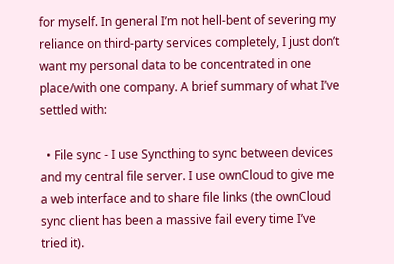for myself. In general I’m not hell-bent of severing my reliance on third-party services completely, I just don’t want my personal data to be concentrated in one place/with one company. A brief summary of what I’ve settled with:

  • File sync - I use Syncthing to sync between devices and my central file server. I use ownCloud to give me a web interface and to share file links (the ownCloud sync client has been a massive fail every time I’ve tried it).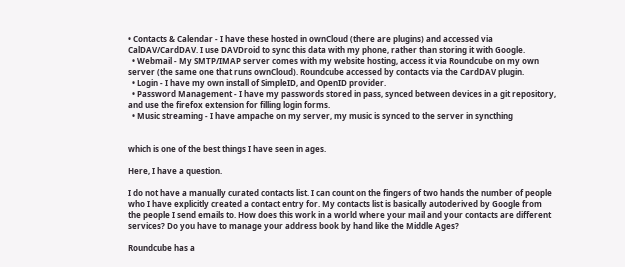• Contacts & Calendar - I have these hosted in ownCloud (there are plugins) and accessed via CalDAV/CardDAV. I use DAVDroid to sync this data with my phone, rather than storing it with Google.
  • Webmail - My SMTP/IMAP server comes with my website hosting, access it via Roundcube on my own server (the same one that runs ownCloud). Roundcube accessed by contacts via the CardDAV plugin.
  • Login - I have my own install of SimpleID, and OpenID provider.
  • Password Management - I have my passwords stored in pass, synced between devices in a git repository, and use the firefox extension for filling login forms.
  • Music streaming - I have ampache on my server, my music is synced to the server in syncthing


which is one of the best things I have seen in ages.

Here, I have a question.

I do not have a manually curated contacts list. I can count on the fingers of two hands the number of people who I have explicitly created a contact entry for. My contacts list is basically autoderived by Google from the people I send emails to. How does this work in a world where your mail and your contacts are different services? Do you have to manage your address book by hand like the Middle Ages?

Roundcube has a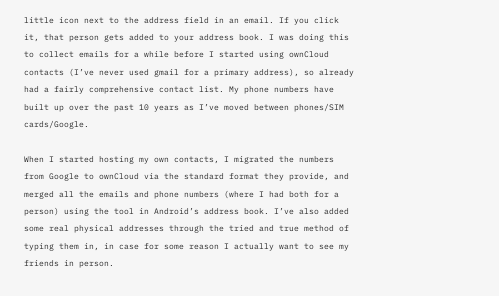little icon next to the address field in an email. If you click it, that person gets added to your address book. I was doing this to collect emails for a while before I started using ownCloud contacts (I’ve never used gmail for a primary address), so already had a fairly comprehensive contact list. My phone numbers have built up over the past 10 years as I’ve moved between phones/SIM cards/Google.

When I started hosting my own contacts, I migrated the numbers from Google to ownCloud via the standard format they provide, and merged all the emails and phone numbers (where I had both for a person) using the tool in Android’s address book. I’ve also added some real physical addresses through the tried and true method of typing them in, in case for some reason I actually want to see my friends in person.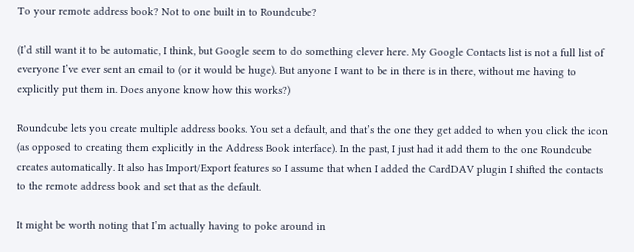To your remote address book? Not to one built in to Roundcube?

(I’d still want it to be automatic, I think, but Google seem to do something clever here. My Google Contacts list is not a full list of everyone I’ve ever sent an email to (or it would be huge). But anyone I want to be in there is in there, without me having to explicitly put them in. Does anyone know how this works?)

Roundcube lets you create multiple address books. You set a default, and that’s the one they get added to when you click the icon (as opposed to creating them explicitly in the Address Book interface). In the past, I just had it add them to the one Roundcube creates automatically. It also has Import/Export features so I assume that when I added the CardDAV plugin I shifted the contacts to the remote address book and set that as the default.

It might be worth noting that I’m actually having to poke around in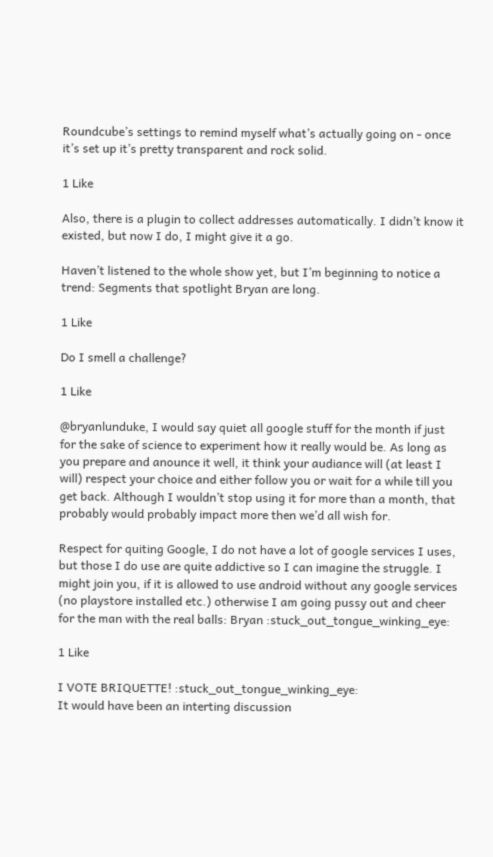Roundcube’s settings to remind myself what’s actually going on - once it’s set up it’s pretty transparent and rock solid.

1 Like

Also, there is a plugin to collect addresses automatically. I didn’t know it existed, but now I do, I might give it a go.

Haven’t listened to the whole show yet, but I’m beginning to notice a trend: Segments that spotlight Bryan are long.

1 Like

Do I smell a challenge?

1 Like

@bryanlunduke, I would say quiet all google stuff for the month if just for the sake of science to experiment how it really would be. As long as you prepare and anounce it well, it think your audiance will (at least I will) respect your choice and either follow you or wait for a while till you get back. Although I wouldn’t stop using it for more than a month, that probably would probably impact more then we’d all wish for.

Respect for quiting Google, I do not have a lot of google services I uses, but those I do use are quite addictive so I can imagine the struggle. I might join you, if it is allowed to use android without any google services (no playstore installed etc.) otherwise I am going pussy out and cheer for the man with the real balls: Bryan :stuck_out_tongue_winking_eye:

1 Like

I VOTE BRIQUETTE! :stuck_out_tongue_winking_eye:
It would have been an interting discussion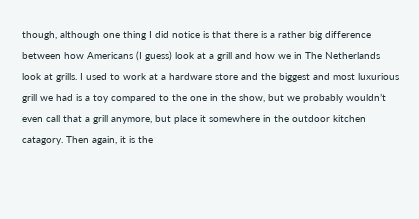though, although one thing I did notice is that there is a rather big difference between how Americans (I guess) look at a grill and how we in The Netherlands look at grills. I used to work at a hardware store and the biggest and most luxurious grill we had is a toy compared to the one in the show, but we probably wouldn’t even call that a grill anymore, but place it somewhere in the outdoor kitchen catagory. Then again, it is the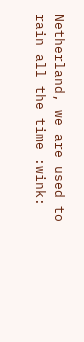Netherland, we are used to rain all the time :wink: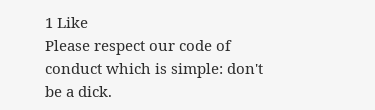1 Like
Please respect our code of conduct which is simple: don't be a dick.